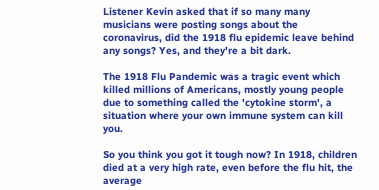Listener Kevin asked that if so many many musicians were posting songs about the coronavirus, did the 1918 flu epidemic leave behind any songs? Yes, and they're a bit dark.

The 1918 Flu Pandemic was a tragic event which killed millions of Americans, mostly young people due to something called the 'cytokine storm', a situation where your own immune system can kill you.

So you think you got it tough now? In 1918, children died at a very high rate, even before the flu hit, the average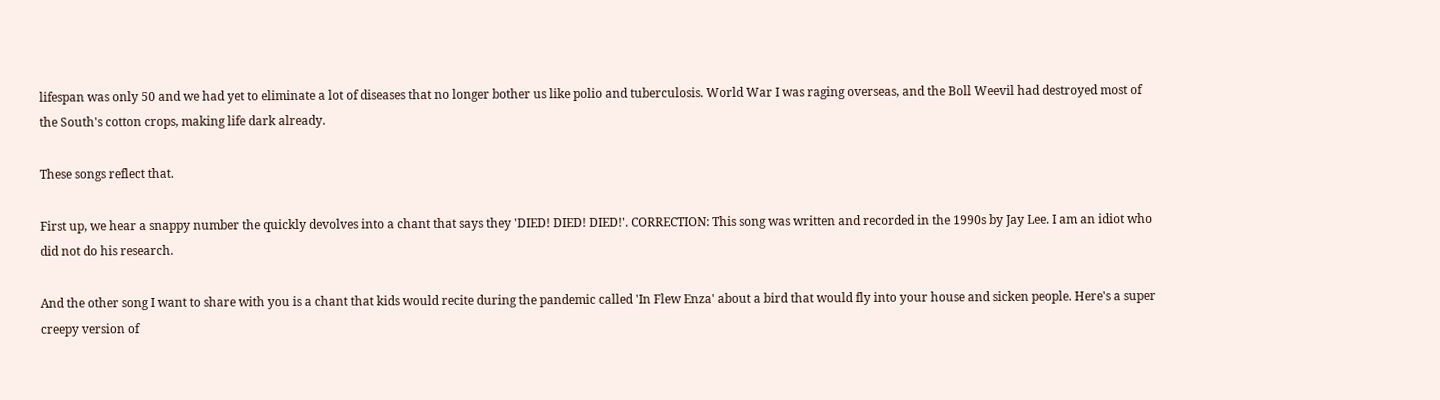lifespan was only 50 and we had yet to eliminate a lot of diseases that no longer bother us like polio and tuberculosis. World War I was raging overseas, and the Boll Weevil had destroyed most of the South's cotton crops, making life dark already.

These songs reflect that.

First up, we hear a snappy number the quickly devolves into a chant that says they 'DIED! DIED! DIED!'. CORRECTION: This song was written and recorded in the 1990s by Jay Lee. I am an idiot who did not do his research.

And the other song I want to share with you is a chant that kids would recite during the pandemic called 'In Flew Enza' about a bird that would fly into your house and sicken people. Here's a super creepy version of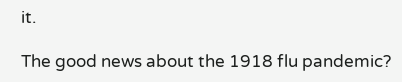it.

The good news about the 1918 flu pandemic?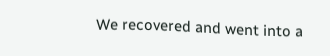We recovered and went into a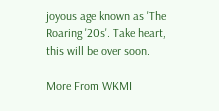joyous age known as 'The Roaring '20s'. Take heart, this will be over soon.

More From WKMI